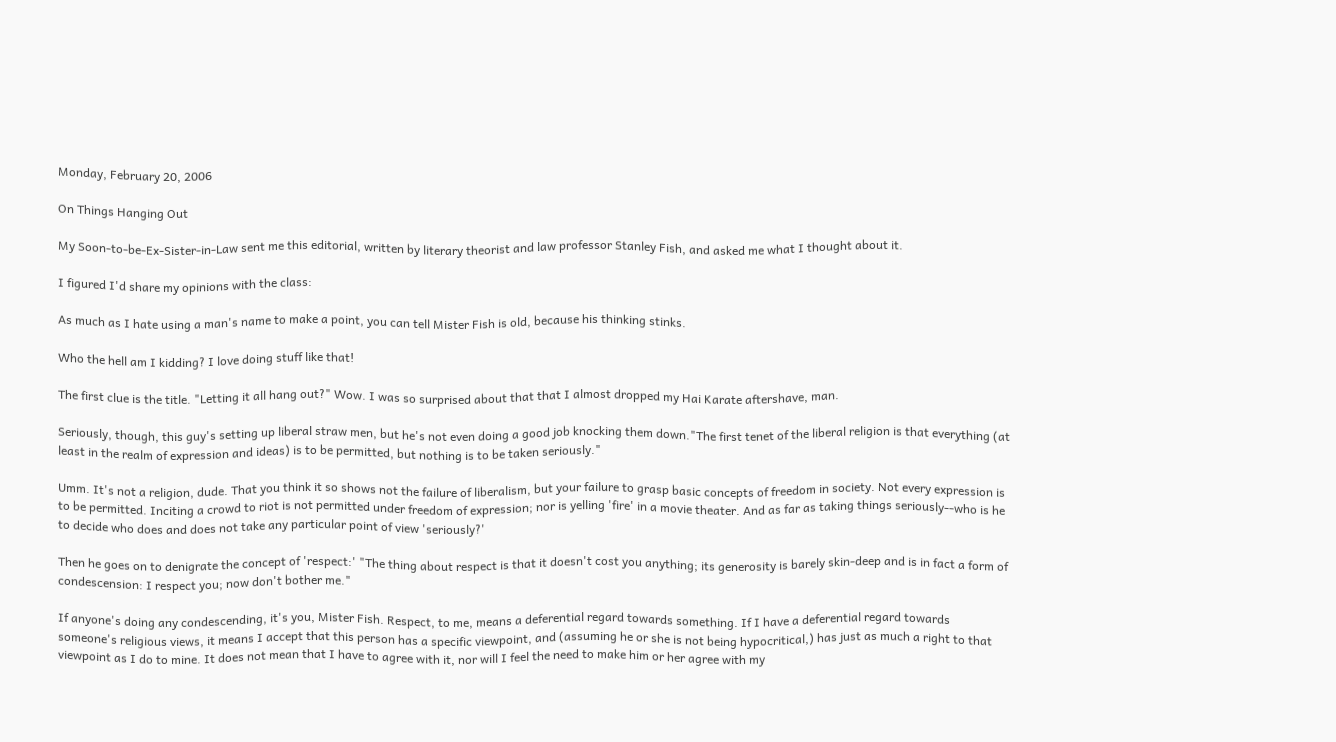Monday, February 20, 2006

On Things Hanging Out

My Soon-to-be-Ex-Sister-in-Law sent me this editorial, written by literary theorist and law professor Stanley Fish, and asked me what I thought about it.

I figured I'd share my opinions with the class:

As much as I hate using a man's name to make a point, you can tell Mister Fish is old, because his thinking stinks.

Who the hell am I kidding? I love doing stuff like that!

The first clue is the title. "Letting it all hang out?" Wow. I was so surprised about that that I almost dropped my Hai Karate aftershave, man.

Seriously, though, this guy's setting up liberal straw men, but he's not even doing a good job knocking them down."The first tenet of the liberal religion is that everything (at least in the realm of expression and ideas) is to be permitted, but nothing is to be taken seriously."

Umm. It's not a religion, dude. That you think it so shows not the failure of liberalism, but your failure to grasp basic concepts of freedom in society. Not every expression is to be permitted. Inciting a crowd to riot is not permitted under freedom of expression; nor is yelling 'fire' in a movie theater. And as far as taking things seriously--who is he to decide who does and does not take any particular point of view 'seriously?'

Then he goes on to denigrate the concept of 'respect:' "The thing about respect is that it doesn't cost you anything; its generosity is barely skin-deep and is in fact a form of condescension: I respect you; now don't bother me."

If anyone's doing any condescending, it's you, Mister Fish. Respect, to me, means a deferential regard towards something. If I have a deferential regard towards someone's religious views, it means I accept that this person has a specific viewpoint, and (assuming he or she is not being hypocritical,) has just as much a right to that viewpoint as I do to mine. It does not mean that I have to agree with it, nor will I feel the need to make him or her agree with my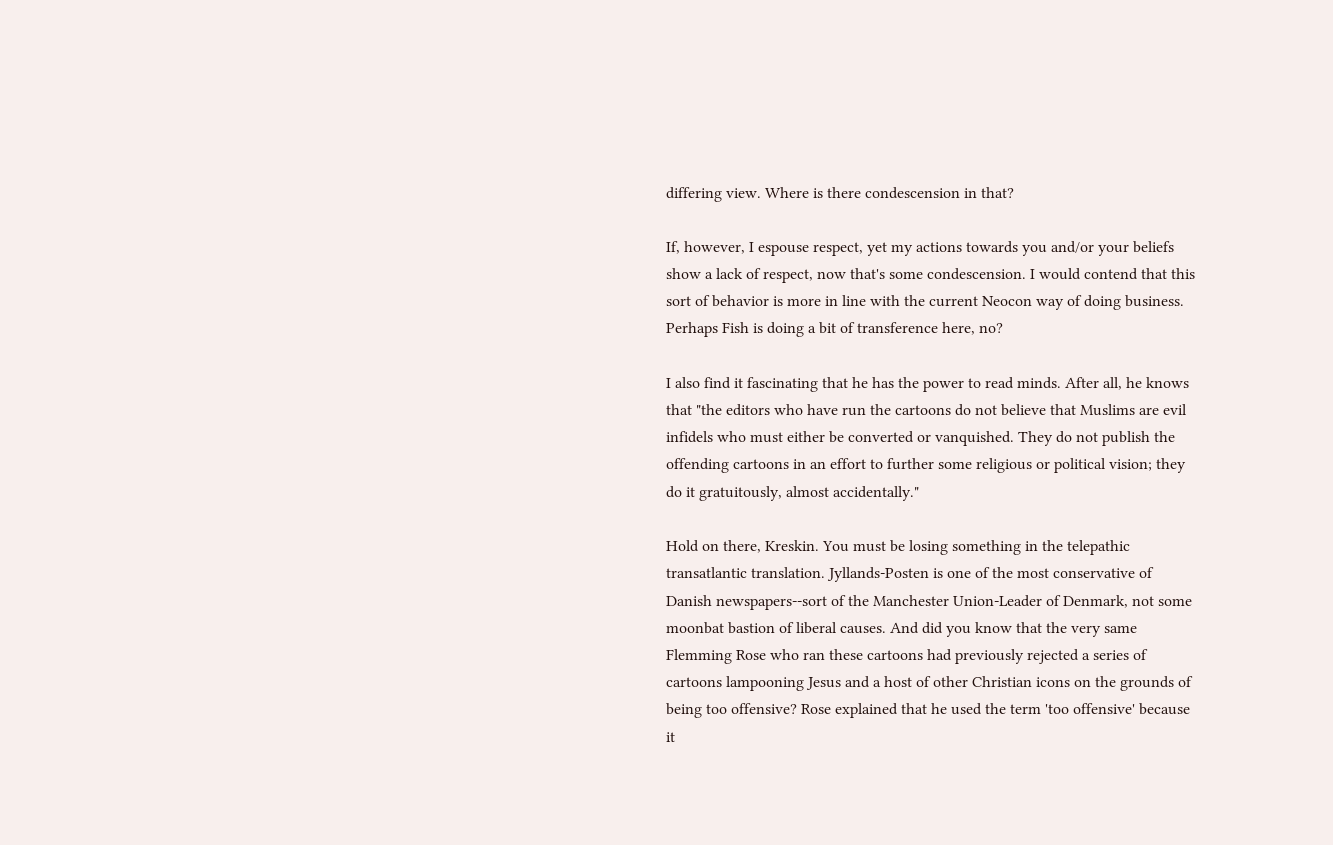differing view. Where is there condescension in that?

If, however, I espouse respect, yet my actions towards you and/or your beliefs show a lack of respect, now that's some condescension. I would contend that this sort of behavior is more in line with the current Neocon way of doing business. Perhaps Fish is doing a bit of transference here, no?

I also find it fascinating that he has the power to read minds. After all, he knows that "the editors who have run the cartoons do not believe that Muslims are evil infidels who must either be converted or vanquished. They do not publish the offending cartoons in an effort to further some religious or political vision; they do it gratuitously, almost accidentally."

Hold on there, Kreskin. You must be losing something in the telepathic transatlantic translation. Jyllands-Posten is one of the most conservative of Danish newspapers--sort of the Manchester Union-Leader of Denmark, not some moonbat bastion of liberal causes. And did you know that the very same Flemming Rose who ran these cartoons had previously rejected a series of cartoons lampooning Jesus and a host of other Christian icons on the grounds of being too offensive? Rose explained that he used the term 'too offensive' because it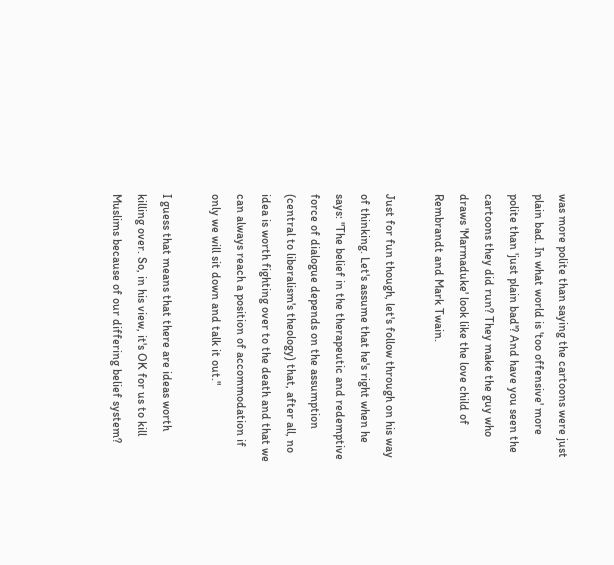was more polite than saying the cartoons were just plain bad. In what world is 'too offensive' more polite than 'just plain bad'? And have you seen the cartoons they did run? They make the guy who draws 'Marmaduke' look like the love child of Rembrandt and Mark Twain.

Just for fun though, let's follow through on his way of thinking. Let's assume that he's right when he says: "The belief in the therapeutic and redemptive force of dialogue depends on the assumption (central to liberalism's theology) that, after all, no idea is worth fighting over to the death and that we can always reach a position of accommodation if only we will sit down and talk it out."

I guess that means that there are ideas worth killing over. So, in his view, it's OK for us to kill Muslims because of our differing belief system?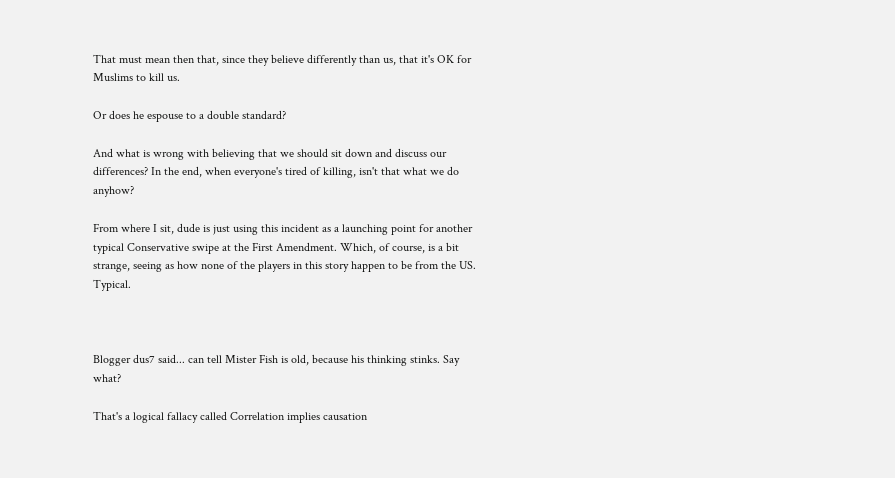That must mean then that, since they believe differently than us, that it's OK for Muslims to kill us.

Or does he espouse to a double standard?

And what is wrong with believing that we should sit down and discuss our differences? In the end, when everyone's tired of killing, isn't that what we do anyhow?

From where I sit, dude is just using this incident as a launching point for another typical Conservative swipe at the First Amendment. Which, of course, is a bit strange, seeing as how none of the players in this story happen to be from the US. Typical.



Blogger dus7 said... can tell Mister Fish is old, because his thinking stinks. Say what?

That's a logical fallacy called Correlation implies causation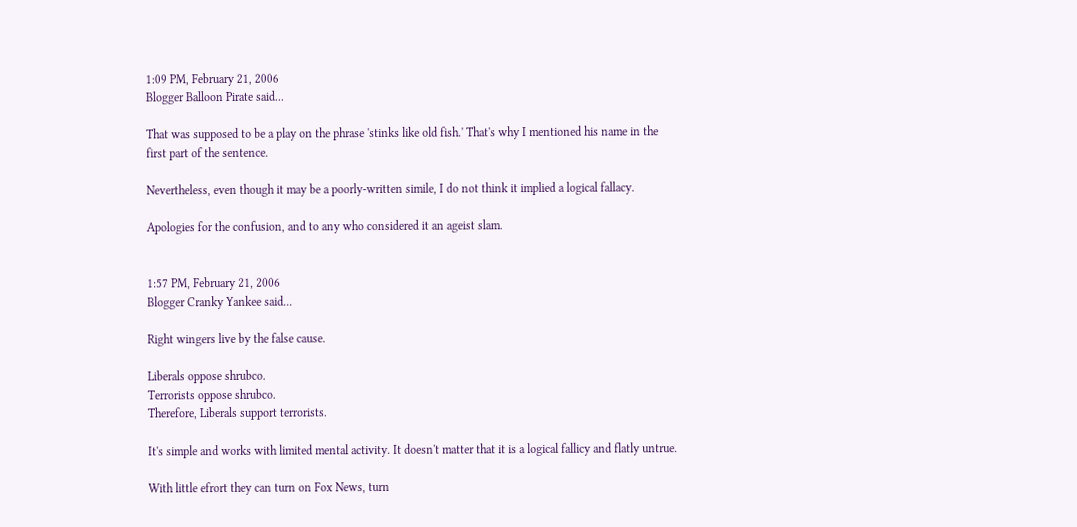1:09 PM, February 21, 2006
Blogger Balloon Pirate said...

That was supposed to be a play on the phrase 'stinks like old fish.' That's why I mentioned his name in the first part of the sentence.

Nevertheless, even though it may be a poorly-written simile, I do not think it implied a logical fallacy.

Apologies for the confusion, and to any who considered it an ageist slam.


1:57 PM, February 21, 2006
Blogger Cranky Yankee said...

Right wingers live by the false cause.

Liberals oppose shrubco.
Terrorists oppose shrubco.
Therefore, Liberals support terrorists.

It's simple and works with limited mental activity. It doesn't matter that it is a logical fallicy and flatly untrue.

With little efrort they can turn on Fox News, turn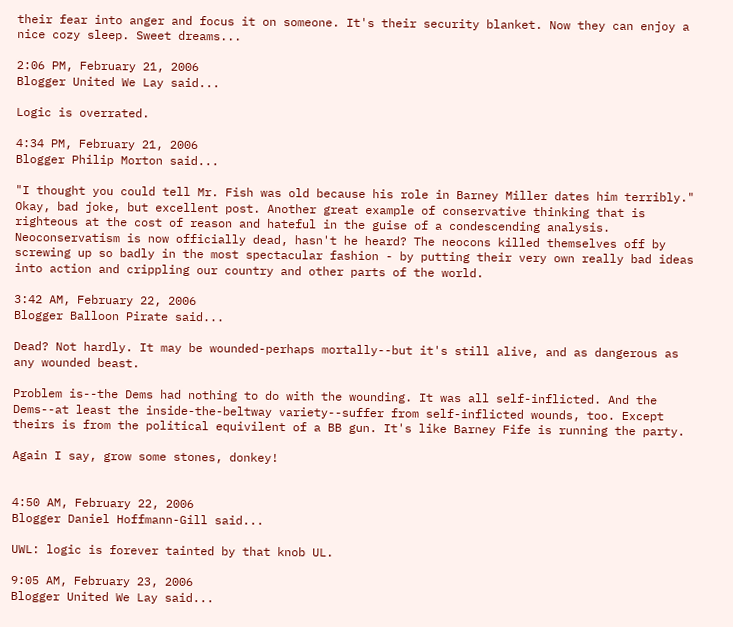their fear into anger and focus it on someone. It's their security blanket. Now they can enjoy a nice cozy sleep. Sweet dreams...

2:06 PM, February 21, 2006
Blogger United We Lay said...

Logic is overrated.

4:34 PM, February 21, 2006
Blogger Philip Morton said...

"I thought you could tell Mr. Fish was old because his role in Barney Miller dates him terribly." Okay, bad joke, but excellent post. Another great example of conservative thinking that is righteous at the cost of reason and hateful in the guise of a condescending analysis. Neoconservatism is now officially dead, hasn't he heard? The neocons killed themselves off by screwing up so badly in the most spectacular fashion - by putting their very own really bad ideas into action and crippling our country and other parts of the world.

3:42 AM, February 22, 2006
Blogger Balloon Pirate said...

Dead? Not hardly. It may be wounded-perhaps mortally--but it's still alive, and as dangerous as any wounded beast.

Problem is--the Dems had nothing to do with the wounding. It was all self-inflicted. And the Dems--at least the inside-the-beltway variety--suffer from self-inflicted wounds, too. Except theirs is from the political equivilent of a BB gun. It's like Barney Fife is running the party.

Again I say, grow some stones, donkey!


4:50 AM, February 22, 2006
Blogger Daniel Hoffmann-Gill said...

UWL: logic is forever tainted by that knob UL.

9:05 AM, February 23, 2006
Blogger United We Lay said...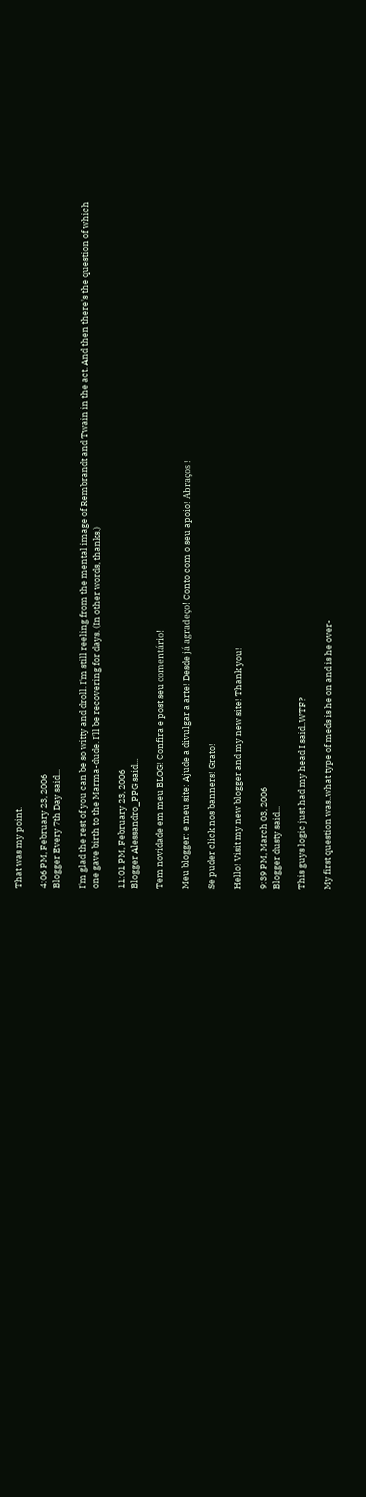That was my point.

4:06 PM, February 23, 2006
Blogger Every 7th Day said...

I'm glad the rest of you can be so witty and droll. I'm still reeling from the mental image of Rembrandt and Twain in the act. And then there's the question of which one gave birth to the Marma-dude. I'll be recovering for days. (In other words, thanks.)

11:01 PM, February 23, 2006
Blogger Alessandro_PPG said...

Tem novidade em meu BLOG! Confira e post seu comentário!

Meu blogger: e meu site: Ajude a divulgar a arte! Desde já agradeço! Conto com o seu apoio! Abraços !

Se puder click nos banners! Grato!

Hello! Visit my new blogger and my new site! Thank you!

9:39 PM, March 03, 2006
Blogger dusty said...

This guys logic just had my head I said..WTF?

My first question was..what type of meds is he on and is he over-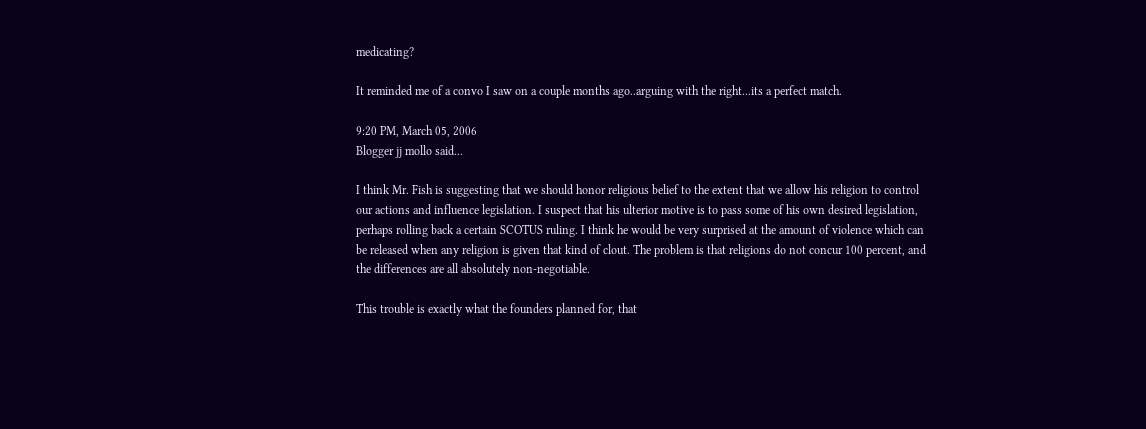medicating?

It reminded me of a convo I saw on a couple months ago..arguing with the right...its a perfect match.

9:20 PM, March 05, 2006
Blogger jj mollo said...

I think Mr. Fish is suggesting that we should honor religious belief to the extent that we allow his religion to control our actions and influence legislation. I suspect that his ulterior motive is to pass some of his own desired legislation, perhaps rolling back a certain SCOTUS ruling. I think he would be very surprised at the amount of violence which can be released when any religion is given that kind of clout. The problem is that religions do not concur 100 percent, and the differences are all absolutely non-negotiable.

This trouble is exactly what the founders planned for, that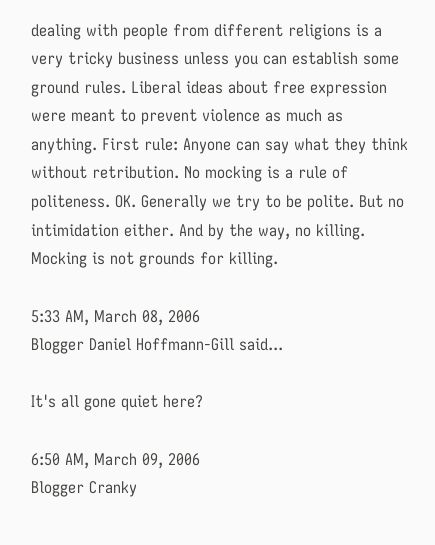dealing with people from different religions is a very tricky business unless you can establish some ground rules. Liberal ideas about free expression were meant to prevent violence as much as anything. First rule: Anyone can say what they think without retribution. No mocking is a rule of politeness. OK. Generally we try to be polite. But no intimidation either. And by the way, no killing. Mocking is not grounds for killing.

5:33 AM, March 08, 2006
Blogger Daniel Hoffmann-Gill said...

It's all gone quiet here?

6:50 AM, March 09, 2006
Blogger Cranky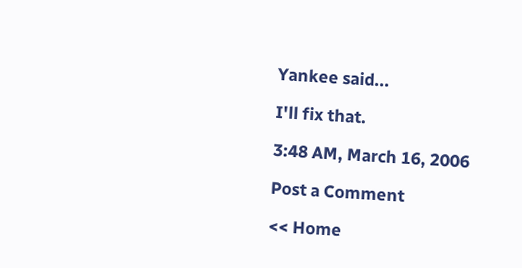Yankee said...

I'll fix that.

3:48 AM, March 16, 2006

Post a Comment

<< Home